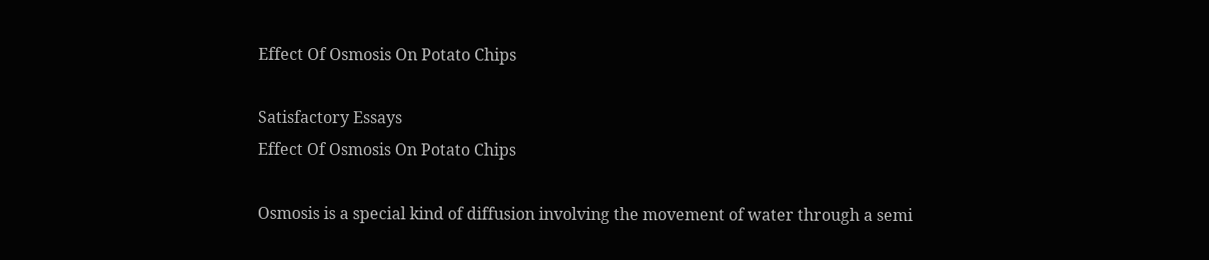Effect Of Osmosis On Potato Chips

Satisfactory Essays
Effect Of Osmosis On Potato Chips

Osmosis is a special kind of diffusion involving the movement of water through a semi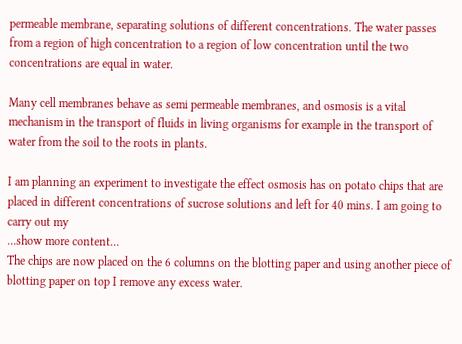permeable membrane, separating solutions of different concentrations. The water passes from a region of high concentration to a region of low concentration until the two concentrations are equal in water.

Many cell membranes behave as semi permeable membranes, and osmosis is a vital mechanism in the transport of fluids in living organisms for example in the transport of water from the soil to the roots in plants.

I am planning an experiment to investigate the effect osmosis has on potato chips that are placed in different concentrations of sucrose solutions and left for 40 mins. I am going to carry out my
…show more content…
The chips are now placed on the 6 columns on the blotting paper and using another piece of blotting paper on top I remove any excess water.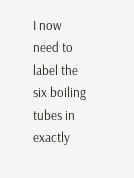I now need to label the six boiling tubes in exactly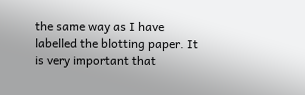the same way as I have labelled the blotting paper. It is very important that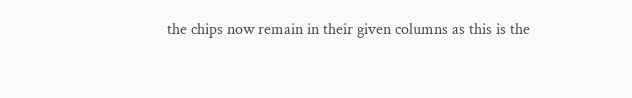the chips now remain in their given columns as this is the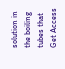solution in the boiling tubes that
Get Access